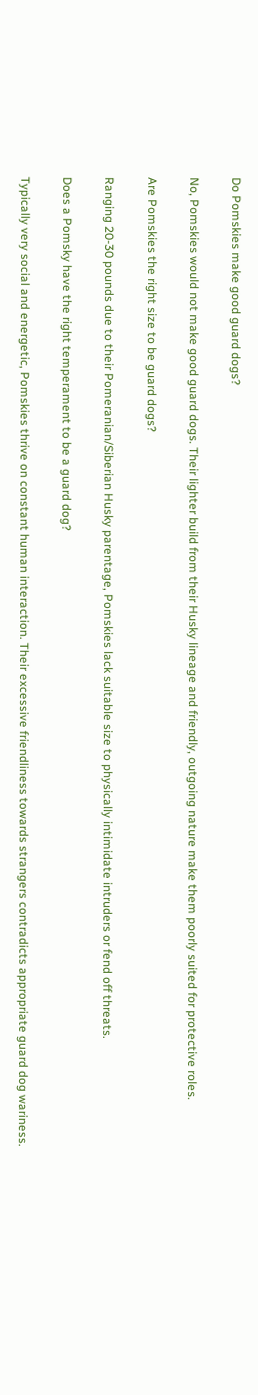Do Pomskies make good guard dogs?

No, Pomskies would not make good guard dogs. Their lighter build from their Husky lineage and friendly, outgoing nature make them poorly suited for protective roles.

Are Pomskies the right size to be guard dogs?

Ranging 20-30 pounds due to their Pomeranian/Siberian Husky parentage, Pomskies lack suitable size to physically intimidate intruders or fend off threats.

Does a Pomsky have the right temperament to be a guard dog?

Typically very social and energetic, Pomskies thrive on constant human interaction. Their excessive friendliness towards strangers contradicts appropriate guard dog wariness.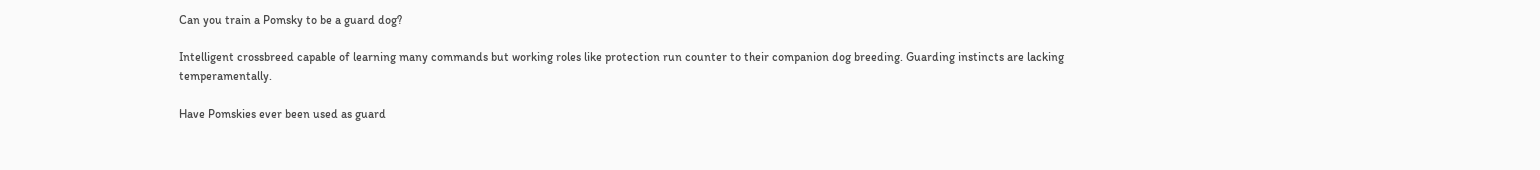Can you train a Pomsky to be a guard dog?

Intelligent crossbreed capable of learning many commands but working roles like protection run counter to their companion dog breeding. Guarding instincts are lacking temperamentally.

Have Pomskies ever been used as guard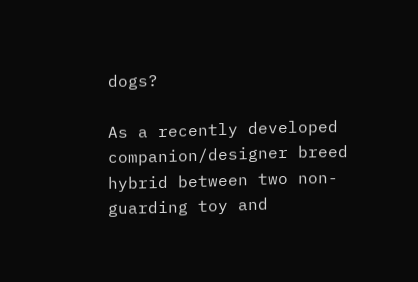dogs?

As a recently developed companion/designer breed hybrid between two non-guarding toy and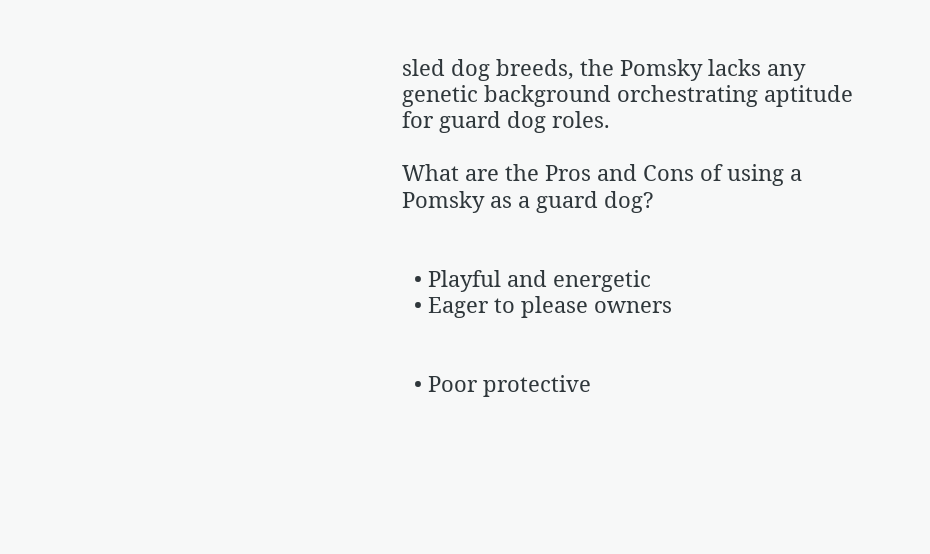sled dog breeds, the Pomsky lacks any genetic background orchestrating aptitude for guard dog roles.

What are the Pros and Cons of using a Pomsky as a guard dog?


  • Playful and energetic
  • Eager to please owners


  • Poor protective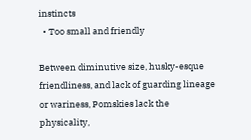instincts
  • Too small and friendly

Between diminutive size, husky-esque friendliness, and lack of guarding lineage or wariness, Pomskies lack the physicality,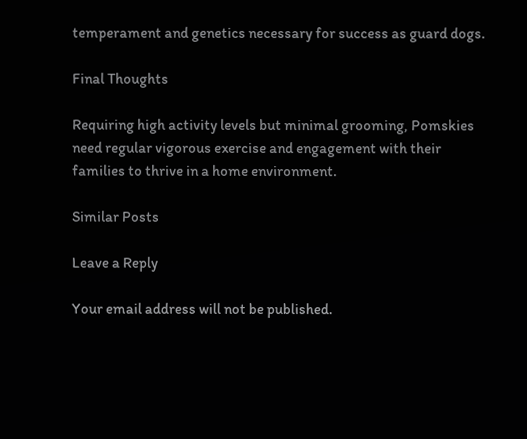temperament and genetics necessary for success as guard dogs.

Final Thoughts

Requiring high activity levels but minimal grooming, Pomskies need regular vigorous exercise and engagement with their families to thrive in a home environment.

Similar Posts

Leave a Reply

Your email address will not be published.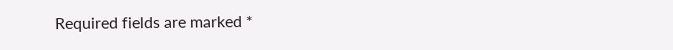Required fields are marked *